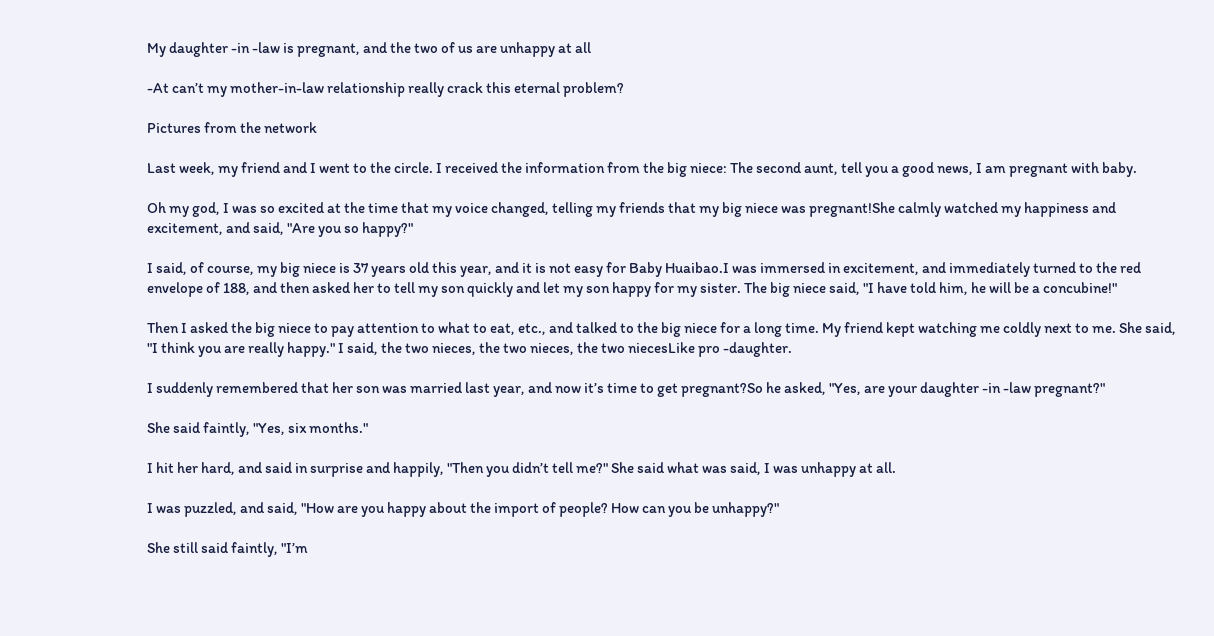My daughter -in -law is pregnant, and the two of us are unhappy at all

-At can’t my mother-in-law relationship really crack this eternal problem?

Pictures from the network

Last week, my friend and I went to the circle. I received the information from the big niece: The second aunt, tell you a good news, I am pregnant with baby.

Oh my god, I was so excited at the time that my voice changed, telling my friends that my big niece was pregnant!She calmly watched my happiness and excitement, and said, "Are you so happy?"

I said, of course, my big niece is 37 years old this year, and it is not easy for Baby Huaibao.I was immersed in excitement, and immediately turned to the red envelope of 188, and then asked her to tell my son quickly and let my son happy for my sister. The big niece said, "I have told him, he will be a concubine!"

Then I asked the big niece to pay attention to what to eat, etc., and talked to the big niece for a long time. My friend kept watching me coldly next to me. She said, "I think you are really happy." I said, the two nieces, the two nieces, the two niecesLike pro -daughter.

I suddenly remembered that her son was married last year, and now it’s time to get pregnant?So he asked, "Yes, are your daughter -in -law pregnant?"

She said faintly, "Yes, six months."

I hit her hard, and said in surprise and happily, "Then you didn’t tell me?" She said what was said, I was unhappy at all.

I was puzzled, and said, "How are you happy about the import of people? How can you be unhappy?"

She still said faintly, "I’m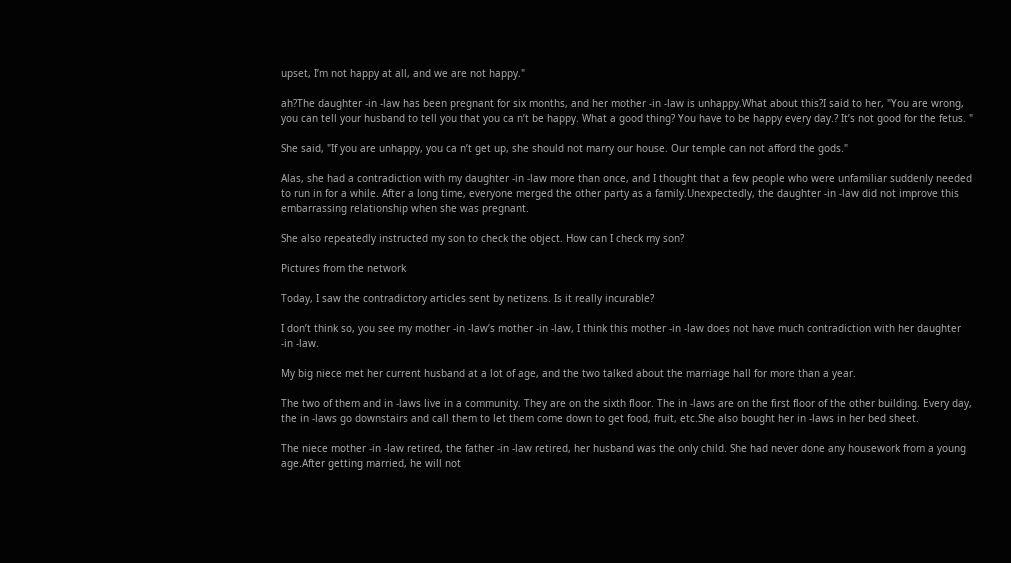upset, I’m not happy at all, and we are not happy."

ah?The daughter -in -law has been pregnant for six months, and her mother -in -law is unhappy.What about this?I said to her, "You are wrong, you can tell your husband to tell you that you ca n’t be happy. What a good thing? You have to be happy every day.? It’s not good for the fetus. "

She said, "If you are unhappy, you ca n’t get up, she should not marry our house. Our temple can not afford the gods."

Alas, she had a contradiction with my daughter -in -law more than once, and I thought that a few people who were unfamiliar suddenly needed to run in for a while. After a long time, everyone merged the other party as a family.Unexpectedly, the daughter -in -law did not improve this embarrassing relationship when she was pregnant.

She also repeatedly instructed my son to check the object. How can I check my son?

Pictures from the network

Today, I saw the contradictory articles sent by netizens. Is it really incurable?

I don’t think so, you see my mother -in -law’s mother -in -law, I think this mother -in -law does not have much contradiction with her daughter -in -law.

My big niece met her current husband at a lot of age, and the two talked about the marriage hall for more than a year.

The two of them and in -laws live in a community. They are on the sixth floor. The in -laws are on the first floor of the other building. Every day, the in -laws go downstairs and call them to let them come down to get food, fruit, etc.She also bought her in -laws in her bed sheet.

The niece mother -in -law retired, the father -in -law retired, her husband was the only child. She had never done any housework from a young age.After getting married, he will not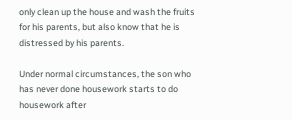only clean up the house and wash the fruits for his parents, but also know that he is distressed by his parents.

Under normal circumstances, the son who has never done housework starts to do housework after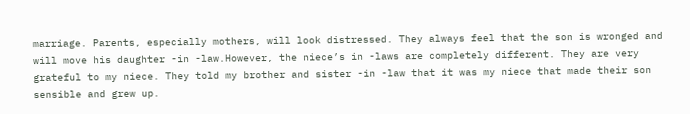marriage. Parents, especially mothers, will look distressed. They always feel that the son is wronged and will move his daughter -in -law.However, the niece’s in -laws are completely different. They are very grateful to my niece. They told my brother and sister -in -law that it was my niece that made their son sensible and grew up.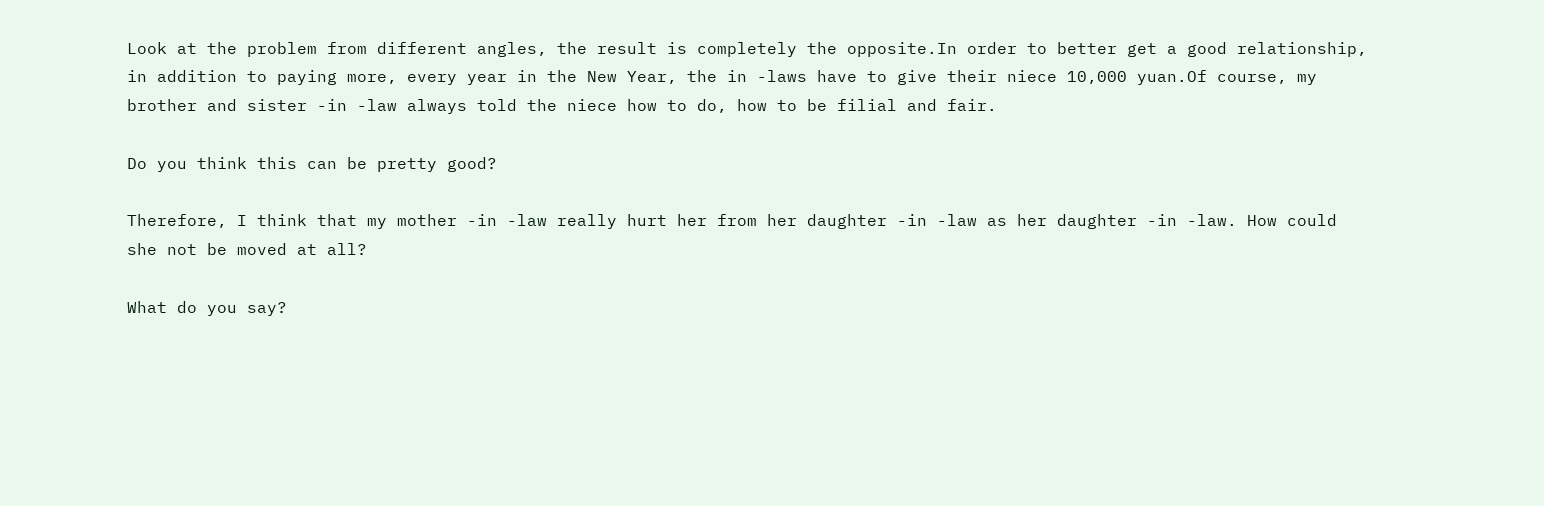Look at the problem from different angles, the result is completely the opposite.In order to better get a good relationship, in addition to paying more, every year in the New Year, the in -laws have to give their niece 10,000 yuan.Of course, my brother and sister -in -law always told the niece how to do, how to be filial and fair.

Do you think this can be pretty good?

Therefore, I think that my mother -in -law really hurt her from her daughter -in -law as her daughter -in -law. How could she not be moved at all?

What do you say?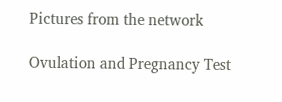Pictures from the network

Ovulation and Pregnancy Test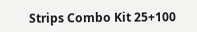Strips Combo Kit 25+100